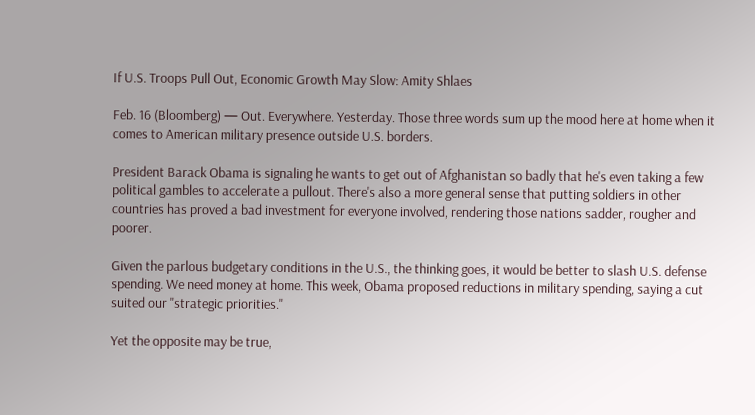If U.S. Troops Pull Out, Economic Growth May Slow: Amity Shlaes

Feb. 16 (Bloomberg) — Out. Everywhere. Yesterday. Those three words sum up the mood here at home when it comes to American military presence outside U.S. borders.

President Barack Obama is signaling he wants to get out of Afghanistan so badly that he's even taking a few political gambles to accelerate a pullout. There's also a more general sense that putting soldiers in other countries has proved a bad investment for everyone involved, rendering those nations sadder, rougher and poorer.

Given the parlous budgetary conditions in the U.S., the thinking goes, it would be better to slash U.S. defense spending. We need money at home. This week, Obama proposed reductions in military spending, saying a cut suited our "strategic priorities."

Yet the opposite may be true,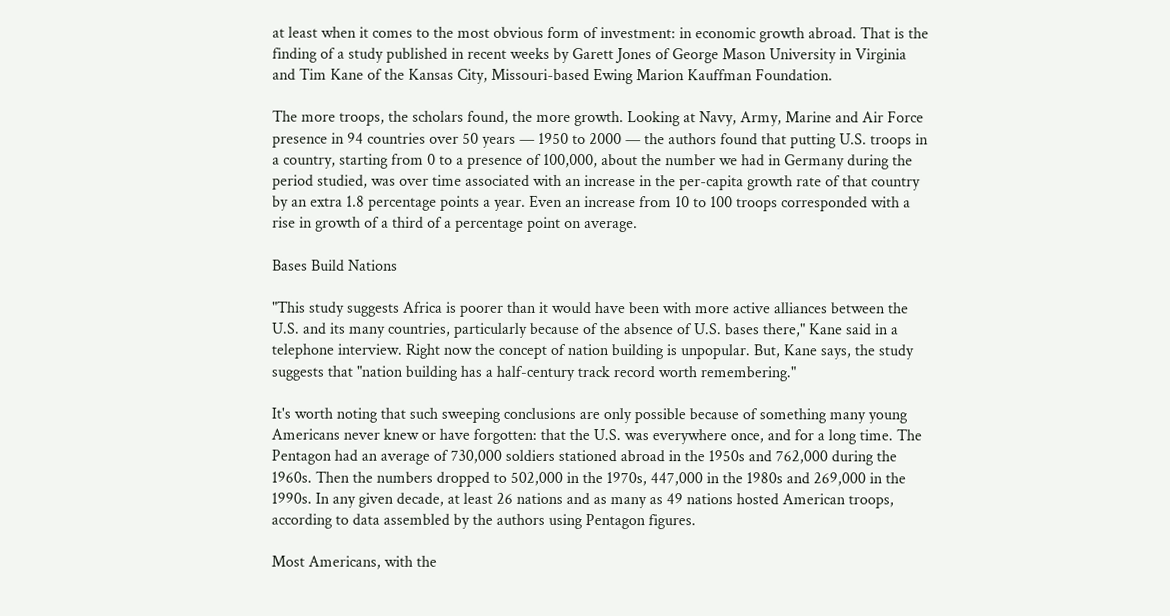at least when it comes to the most obvious form of investment: in economic growth abroad. That is the finding of a study published in recent weeks by Garett Jones of George Mason University in Virginia and Tim Kane of the Kansas City, Missouri-based Ewing Marion Kauffman Foundation.

The more troops, the scholars found, the more growth. Looking at Navy, Army, Marine and Air Force presence in 94 countries over 50 years — 1950 to 2000 — the authors found that putting U.S. troops in a country, starting from 0 to a presence of 100,000, about the number we had in Germany during the period studied, was over time associated with an increase in the per-capita growth rate of that country by an extra 1.8 percentage points a year. Even an increase from 10 to 100 troops corresponded with a rise in growth of a third of a percentage point on average.

Bases Build Nations

"This study suggests Africa is poorer than it would have been with more active alliances between the U.S. and its many countries, particularly because of the absence of U.S. bases there," Kane said in a telephone interview. Right now the concept of nation building is unpopular. But, Kane says, the study suggests that "nation building has a half-century track record worth remembering."

It's worth noting that such sweeping conclusions are only possible because of something many young Americans never knew or have forgotten: that the U.S. was everywhere once, and for a long time. The Pentagon had an average of 730,000 soldiers stationed abroad in the 1950s and 762,000 during the 1960s. Then the numbers dropped to 502,000 in the 1970s, 447,000 in the 1980s and 269,000 in the 1990s. In any given decade, at least 26 nations and as many as 49 nations hosted American troops, according to data assembled by the authors using Pentagon figures.

Most Americans, with the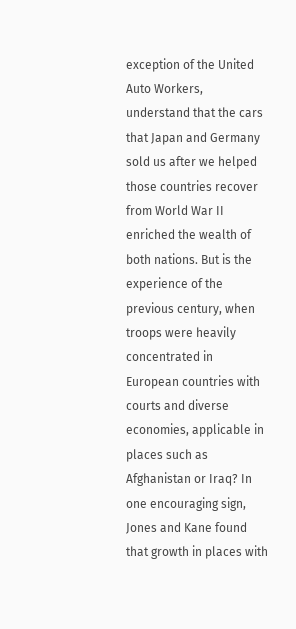exception of the United Auto Workers, understand that the cars that Japan and Germany sold us after we helped those countries recover from World War II enriched the wealth of both nations. But is the experience of the previous century, when troops were heavily concentrated in European countries with courts and diverse economies, applicable in places such as Afghanistan or Iraq? In one encouraging sign, Jones and Kane found that growth in places with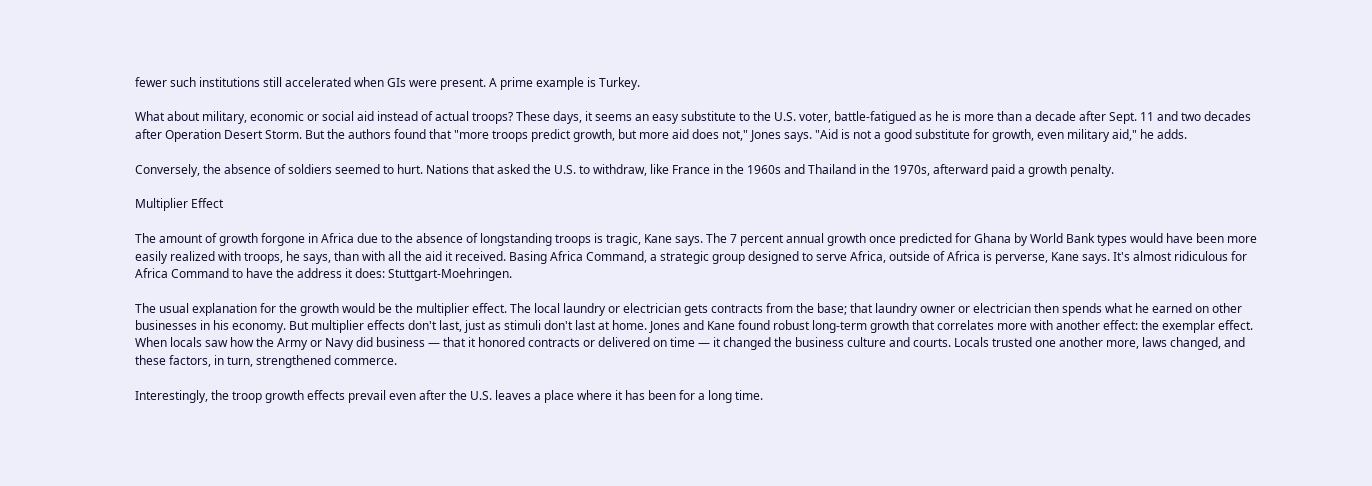fewer such institutions still accelerated when GIs were present. A prime example is Turkey.

What about military, economic or social aid instead of actual troops? These days, it seems an easy substitute to the U.S. voter, battle-fatigued as he is more than a decade after Sept. 11 and two decades after Operation Desert Storm. But the authors found that "more troops predict growth, but more aid does not," Jones says. "Aid is not a good substitute for growth, even military aid," he adds.

Conversely, the absence of soldiers seemed to hurt. Nations that asked the U.S. to withdraw, like France in the 1960s and Thailand in the 1970s, afterward paid a growth penalty.

Multiplier Effect

The amount of growth forgone in Africa due to the absence of longstanding troops is tragic, Kane says. The 7 percent annual growth once predicted for Ghana by World Bank types would have been more easily realized with troops, he says, than with all the aid it received. Basing Africa Command, a strategic group designed to serve Africa, outside of Africa is perverse, Kane says. It's almost ridiculous for Africa Command to have the address it does: Stuttgart-Moehringen.

The usual explanation for the growth would be the multiplier effect. The local laundry or electrician gets contracts from the base; that laundry owner or electrician then spends what he earned on other businesses in his economy. But multiplier effects don't last, just as stimuli don't last at home. Jones and Kane found robust long-term growth that correlates more with another effect: the exemplar effect. When locals saw how the Army or Navy did business — that it honored contracts or delivered on time — it changed the business culture and courts. Locals trusted one another more, laws changed, and these factors, in turn, strengthened commerce.

Interestingly, the troop growth effects prevail even after the U.S. leaves a place where it has been for a long time.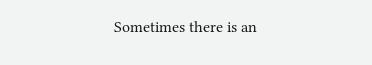Sometimes there is an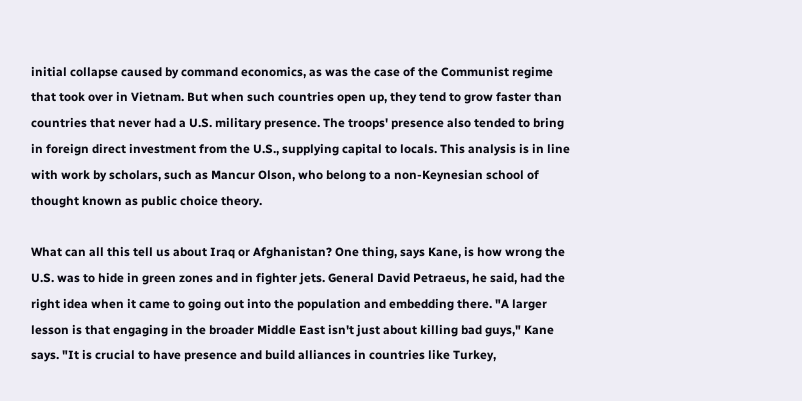initial collapse caused by command economics, as was the case of the Communist regime that took over in Vietnam. But when such countries open up, they tend to grow faster than countries that never had a U.S. military presence. The troops' presence also tended to bring in foreign direct investment from the U.S., supplying capital to locals. This analysis is in line with work by scholars, such as Mancur Olson, who belong to a non-Keynesian school of thought known as public choice theory.

What can all this tell us about Iraq or Afghanistan? One thing, says Kane, is how wrong the U.S. was to hide in green zones and in fighter jets. General David Petraeus, he said, had the right idea when it came to going out into the population and embedding there. "A larger lesson is that engaging in the broader Middle East isn't just about killing bad guys," Kane says. "It is crucial to have presence and build alliances in countries like Turkey,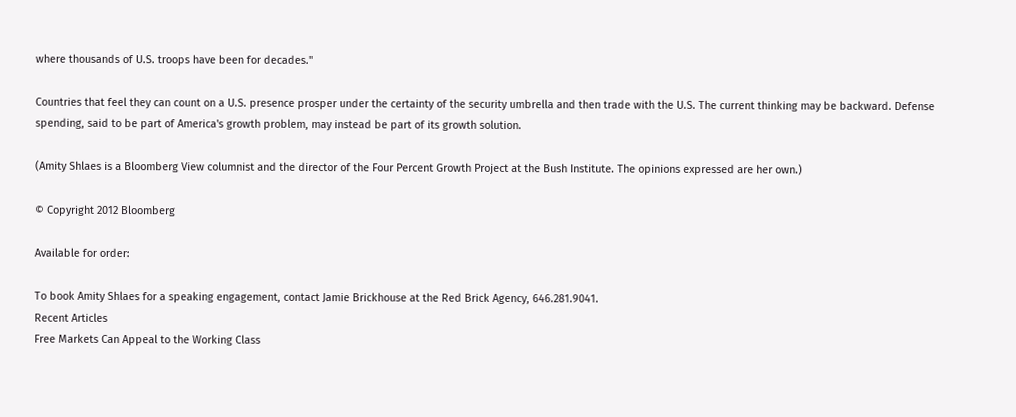where thousands of U.S. troops have been for decades."

Countries that feel they can count on a U.S. presence prosper under the certainty of the security umbrella and then trade with the U.S. The current thinking may be backward. Defense spending, said to be part of America's growth problem, may instead be part of its growth solution.

(Amity Shlaes is a Bloomberg View columnist and the director of the Four Percent Growth Project at the Bush Institute. The opinions expressed are her own.)

© Copyright 2012 Bloomberg

Available for order:

To book Amity Shlaes for a speaking engagement, contact Jamie Brickhouse at the Red Brick Agency, 646.281.9041.
Recent Articles
Free Markets Can Appeal to the Working Class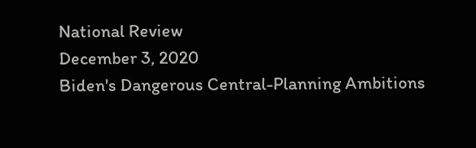National Review
December 3, 2020
Biden's Dangerous Central-Planning Ambitions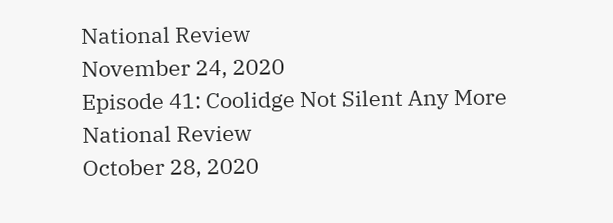National Review
November 24, 2020
Episode 41: Coolidge Not Silent Any More
National Review
October 28, 2020